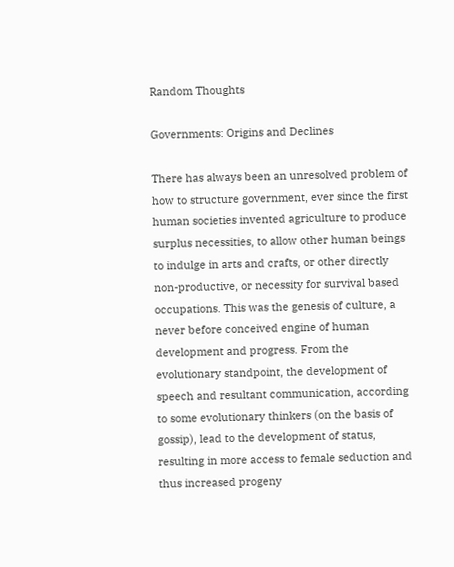Random Thoughts

Governments: Origins and Declines

There has always been an unresolved problem of how to structure government, ever since the first human societies invented agriculture to produce surplus necessities, to allow other human beings to indulge in arts and crafts, or other directly non-productive, or necessity for survival based occupations. This was the genesis of culture, a never before conceived engine of human development and progress. From the evolutionary standpoint, the development of speech and resultant communication, according to some evolutionary thinkers (on the basis of gossip), lead to the development of status, resulting in more access to female seduction and thus increased progeny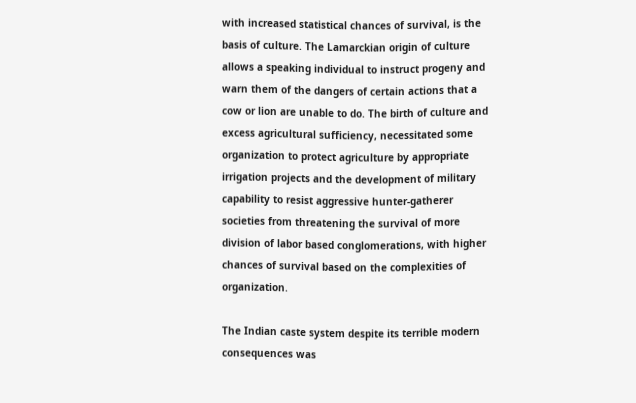with increased statistical chances of survival, is the basis of culture. The Lamarckian origin of culture allows a speaking individual to instruct progeny and warn them of the dangers of certain actions that a cow or lion are unable to do. The birth of culture and excess agricultural sufficiency, necessitated some organization to protect agriculture by appropriate irrigation projects and the development of military capability to resist aggressive hunter-gatherer societies from threatening the survival of more division of labor based conglomerations, with higher chances of survival based on the complexities of organization.

The Indian caste system despite its terrible modern consequences was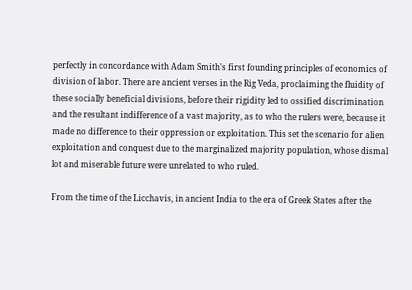perfectly in concordance with Adam Smith's first founding principles of economics of division of labor. There are ancient verses in the Rig Veda, proclaiming the fluidity of these socially beneficial divisions, before their rigidity led to ossified discrimination and the resultant indifference of a vast majority, as to who the rulers were, because it made no difference to their oppression or exploitation. This set the scenario for alien exploitation and conquest due to the marginalized majority population, whose dismal lot and miserable future were unrelated to who ruled.

From the time of the Licchavis, in ancient India to the era of Greek States after the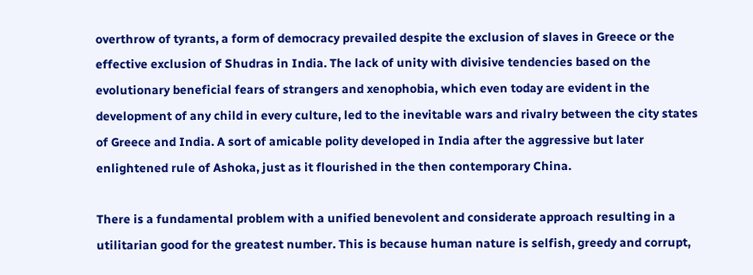overthrow of tyrants, a form of democracy prevailed despite the exclusion of slaves in Greece or the effective exclusion of Shudras in India. The lack of unity with divisive tendencies based on the evolutionary beneficial fears of strangers and xenophobia, which even today are evident in the development of any child in every culture, led to the inevitable wars and rivalry between the city states of Greece and India. A sort of amicable polity developed in India after the aggressive but later enlightened rule of Ashoka, just as it flourished in the then contemporary China.

There is a fundamental problem with a unified benevolent and considerate approach resulting in a utilitarian good for the greatest number. This is because human nature is selfish, greedy and corrupt,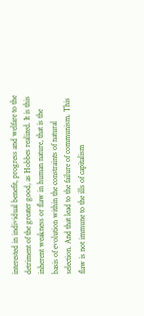interested in individual benefit, progress and welfare to the detriment of the greater good, as Hobbes realized. It is this inherent weakness or flaw in human nature, that is the basis of evolution within the constraints of natural selection. And that lead to the failure of communism. This flaw is not immune to the ills of capitalism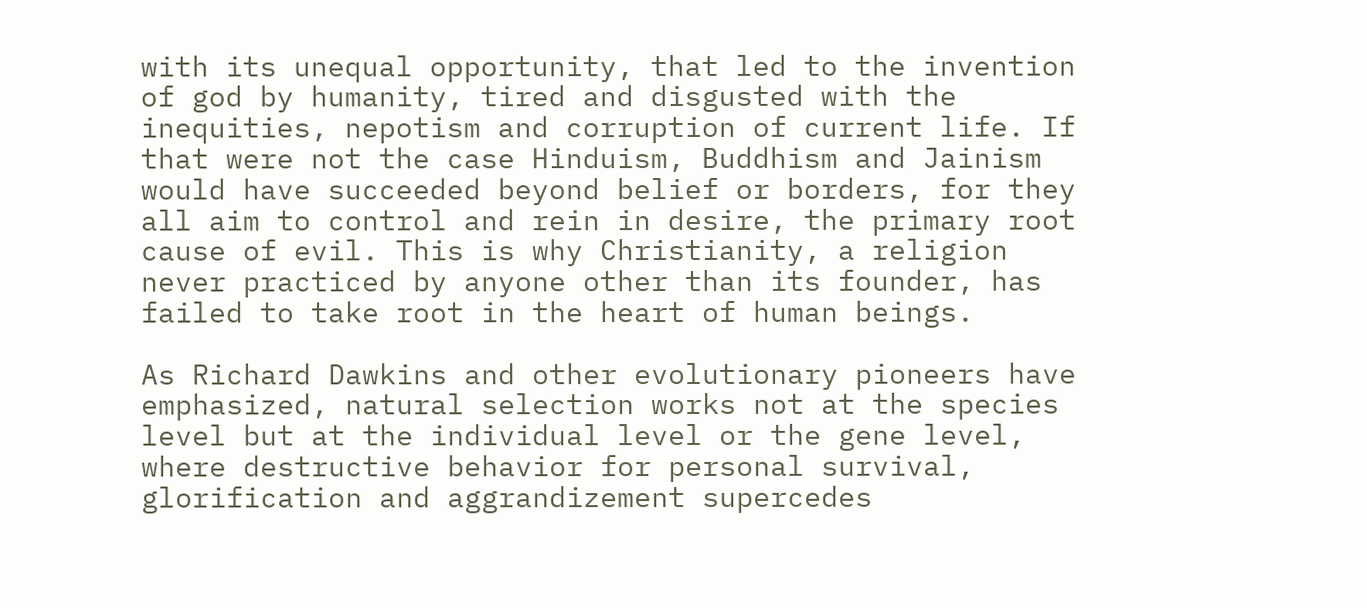with its unequal opportunity, that led to the invention of god by humanity, tired and disgusted with the inequities, nepotism and corruption of current life. If that were not the case Hinduism, Buddhism and Jainism would have succeeded beyond belief or borders, for they all aim to control and rein in desire, the primary root cause of evil. This is why Christianity, a religion never practiced by anyone other than its founder, has failed to take root in the heart of human beings.

As Richard Dawkins and other evolutionary pioneers have emphasized, natural selection works not at the species level but at the individual level or the gene level, where destructive behavior for personal survival, glorification and aggrandizement supercedes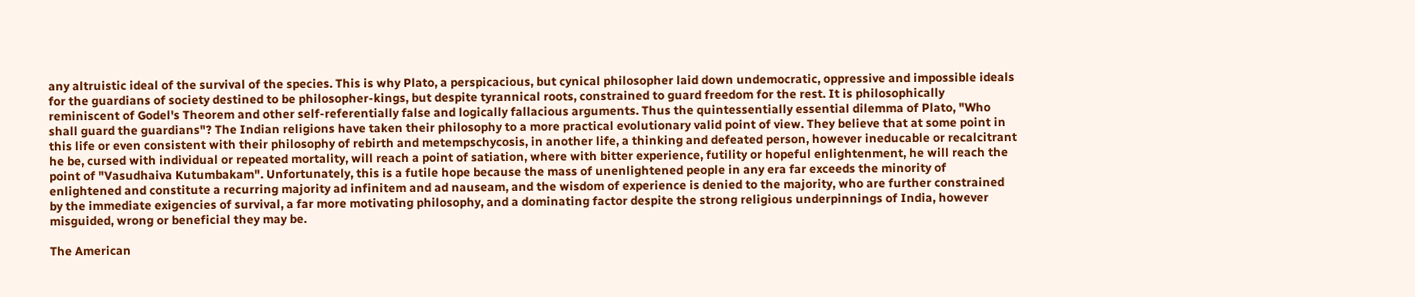any altruistic ideal of the survival of the species. This is why Plato, a perspicacious, but cynical philosopher laid down undemocratic, oppressive and impossible ideals for the guardians of society destined to be philosopher-kings, but despite tyrannical roots, constrained to guard freedom for the rest. It is philosophically reminiscent of Godel's Theorem and other self-referentially false and logically fallacious arguments. Thus the quintessentially essential dilemma of Plato, "Who shall guard the guardians"? The Indian religions have taken their philosophy to a more practical evolutionary valid point of view. They believe that at some point in this life or even consistent with their philosophy of rebirth and metempschycosis, in another life, a thinking and defeated person, however ineducable or recalcitrant he be, cursed with individual or repeated mortality, will reach a point of satiation, where with bitter experience, futility or hopeful enlightenment, he will reach the point of "Vasudhaiva Kutumbakam". Unfortunately, this is a futile hope because the mass of unenlightened people in any era far exceeds the minority of enlightened and constitute a recurring majority ad infinitem and ad nauseam, and the wisdom of experience is denied to the majority, who are further constrained by the immediate exigencies of survival, a far more motivating philosophy, and a dominating factor despite the strong religious underpinnings of India, however misguided, wrong or beneficial they may be.

The American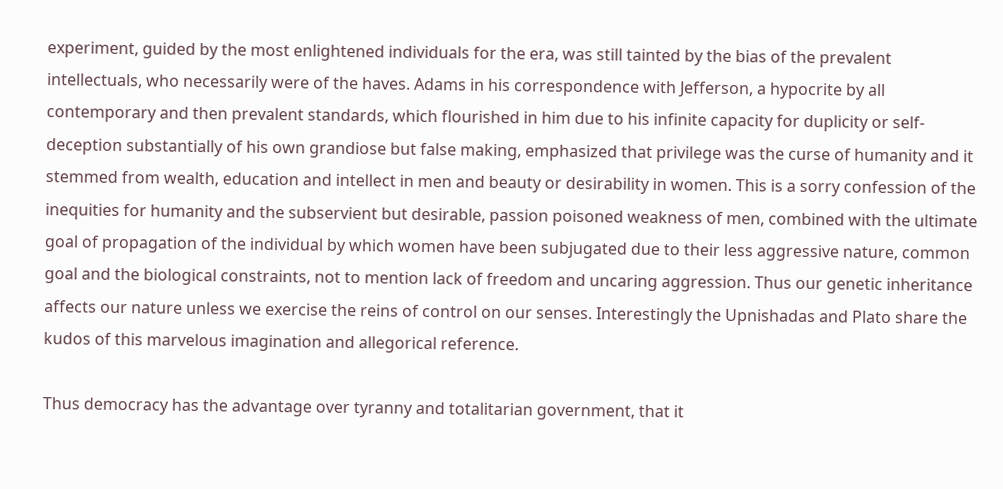experiment, guided by the most enlightened individuals for the era, was still tainted by the bias of the prevalent intellectuals, who necessarily were of the haves. Adams in his correspondence with Jefferson, a hypocrite by all contemporary and then prevalent standards, which flourished in him due to his infinite capacity for duplicity or self-deception substantially of his own grandiose but false making, emphasized that privilege was the curse of humanity and it stemmed from wealth, education and intellect in men and beauty or desirability in women. This is a sorry confession of the inequities for humanity and the subservient but desirable, passion poisoned weakness of men, combined with the ultimate goal of propagation of the individual by which women have been subjugated due to their less aggressive nature, common goal and the biological constraints, not to mention lack of freedom and uncaring aggression. Thus our genetic inheritance affects our nature unless we exercise the reins of control on our senses. Interestingly the Upnishadas and Plato share the kudos of this marvelous imagination and allegorical reference.

Thus democracy has the advantage over tyranny and totalitarian government, that it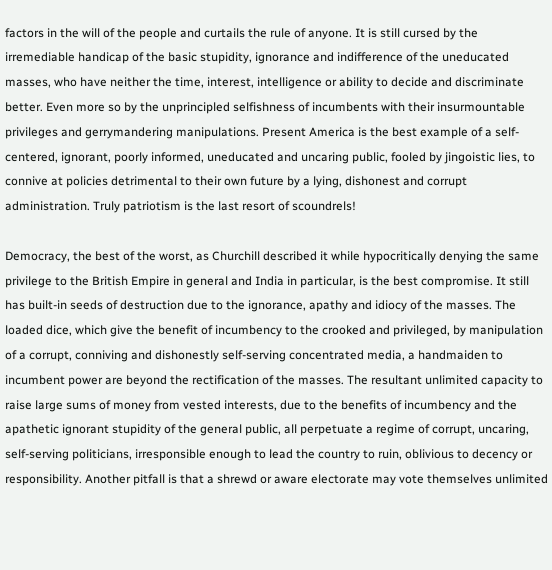factors in the will of the people and curtails the rule of anyone. It is still cursed by the irremediable handicap of the basic stupidity, ignorance and indifference of the uneducated masses, who have neither the time, interest, intelligence or ability to decide and discriminate better. Even more so by the unprincipled selfishness of incumbents with their insurmountable privileges and gerrymandering manipulations. Present America is the best example of a self-centered, ignorant, poorly informed, uneducated and uncaring public, fooled by jingoistic lies, to connive at policies detrimental to their own future by a lying, dishonest and corrupt administration. Truly patriotism is the last resort of scoundrels!

Democracy, the best of the worst, as Churchill described it while hypocritically denying the same privilege to the British Empire in general and India in particular, is the best compromise. It still has built-in seeds of destruction due to the ignorance, apathy and idiocy of the masses. The loaded dice, which give the benefit of incumbency to the crooked and privileged, by manipulation of a corrupt, conniving and dishonestly self-serving concentrated media, a handmaiden to incumbent power are beyond the rectification of the masses. The resultant unlimited capacity to raise large sums of money from vested interests, due to the benefits of incumbency and the apathetic ignorant stupidity of the general public, all perpetuate a regime of corrupt, uncaring, self-serving politicians, irresponsible enough to lead the country to ruin, oblivious to decency or responsibility. Another pitfall is that a shrewd or aware electorate may vote themselves unlimited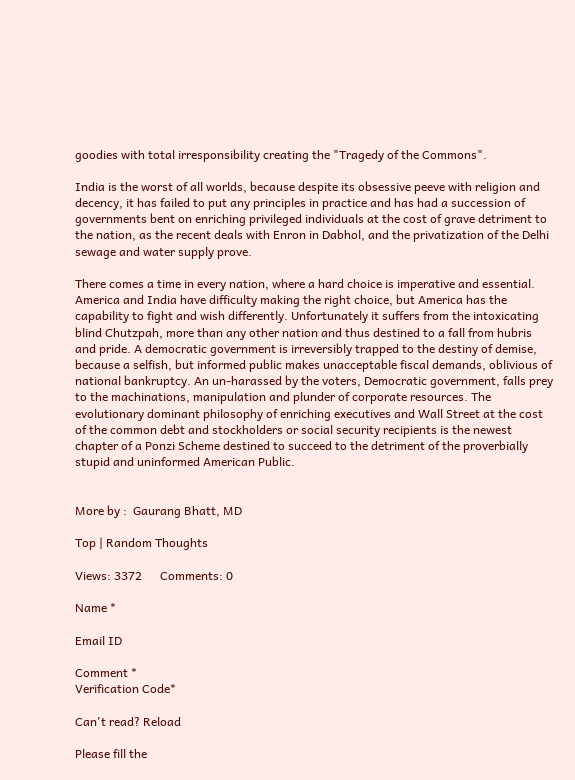goodies with total irresponsibility creating the "Tragedy of the Commons".

India is the worst of all worlds, because despite its obsessive peeve with religion and decency, it has failed to put any principles in practice and has had a succession of governments bent on enriching privileged individuals at the cost of grave detriment to the nation, as the recent deals with Enron in Dabhol, and the privatization of the Delhi sewage and water supply prove.

There comes a time in every nation, where a hard choice is imperative and essential. America and India have difficulty making the right choice, but America has the capability to fight and wish differently. Unfortunately it suffers from the intoxicating blind Chutzpah, more than any other nation and thus destined to a fall from hubris and pride. A democratic government is irreversibly trapped to the destiny of demise, because a selfish, but informed public makes unacceptable fiscal demands, oblivious of national bankruptcy. An un-harassed by the voters, Democratic government, falls prey to the machinations, manipulation and plunder of corporate resources. The evolutionary dominant philosophy of enriching executives and Wall Street at the cost of the common debt and stockholders or social security recipients is the newest chapter of a Ponzi Scheme destined to succeed to the detriment of the proverbially stupid and uninformed American Public.


More by :  Gaurang Bhatt, MD

Top | Random Thoughts

Views: 3372      Comments: 0

Name *

Email ID

Comment *
Verification Code*

Can't read? Reload

Please fill the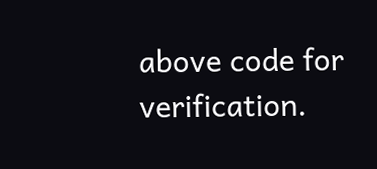above code for verification.